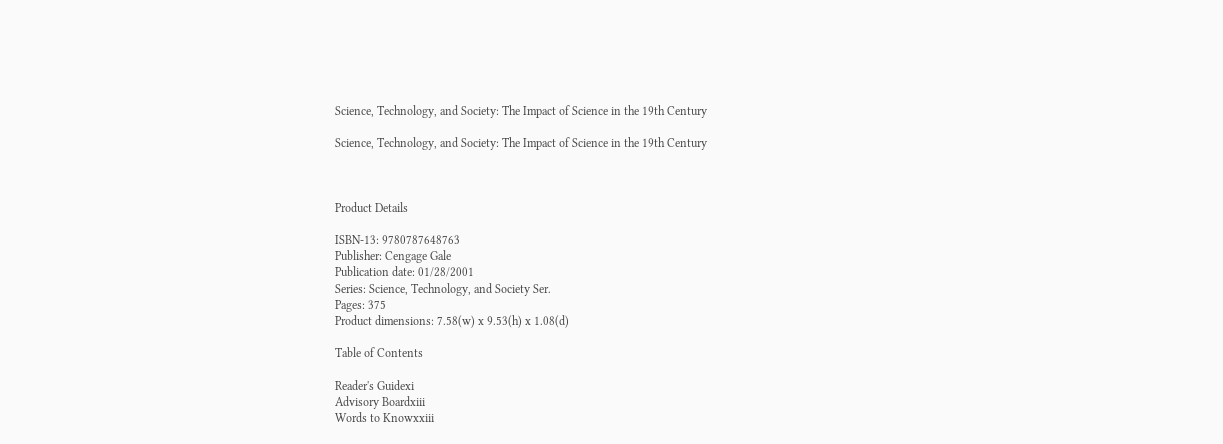Science, Technology, and Society: The Impact of Science in the 19th Century

Science, Technology, and Society: The Impact of Science in the 19th Century



Product Details

ISBN-13: 9780787648763
Publisher: Cengage Gale
Publication date: 01/28/2001
Series: Science, Technology, and Society Ser.
Pages: 375
Product dimensions: 7.58(w) x 9.53(h) x 1.08(d)

Table of Contents

Reader's Guidexi
Advisory Boardxiii
Words to Knowxxiii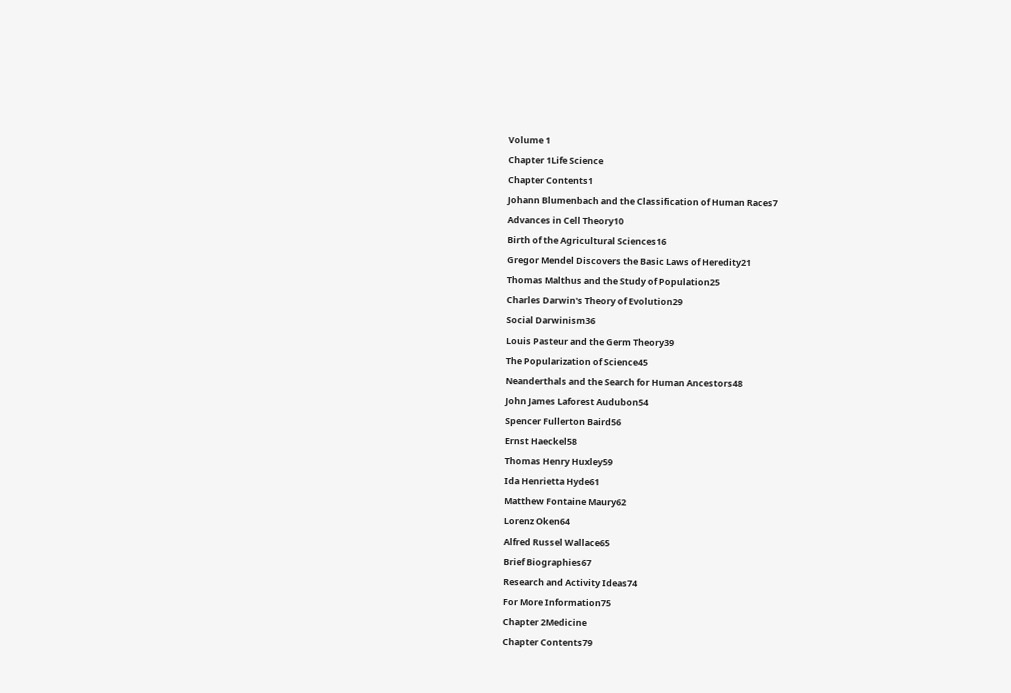Volume 1
Chapter 1Life Science
Chapter Contents1
Johann Blumenbach and the Classification of Human Races7
Advances in Cell Theory10
Birth of the Agricultural Sciences16
Gregor Mendel Discovers the Basic Laws of Heredity21
Thomas Malthus and the Study of Population25
Charles Darwin's Theory of Evolution29
Social Darwinism36
Louis Pasteur and the Germ Theory39
The Popularization of Science45
Neanderthals and the Search for Human Ancestors48
John James Laforest Audubon54
Spencer Fullerton Baird56
Ernst Haeckel58
Thomas Henry Huxley59
Ida Henrietta Hyde61
Matthew Fontaine Maury62
Lorenz Oken64
Alfred Russel Wallace65
Brief Biographies67
Research and Activity Ideas74
For More Information75
Chapter 2Medicine
Chapter Contents79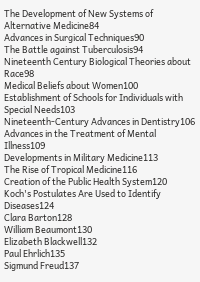The Development of New Systems of Alternative Medicine84
Advances in Surgical Techniques90
The Battle against Tuberculosis94
Nineteenth Century Biological Theories about Race98
Medical Beliefs about Women100
Establishment of Schools for Individuals with Special Needs103
Nineteenth-Century Advances in Dentistry106
Advances in the Treatment of Mental Illness109
Developments in Military Medicine113
The Rise of Tropical Medicine116
Creation of the Public Health System120
Koch's Postulates Are Used to Identify Diseases124
Clara Barton128
William Beaumont130
Elizabeth Blackwell132
Paul Ehrlich135
Sigmund Freud137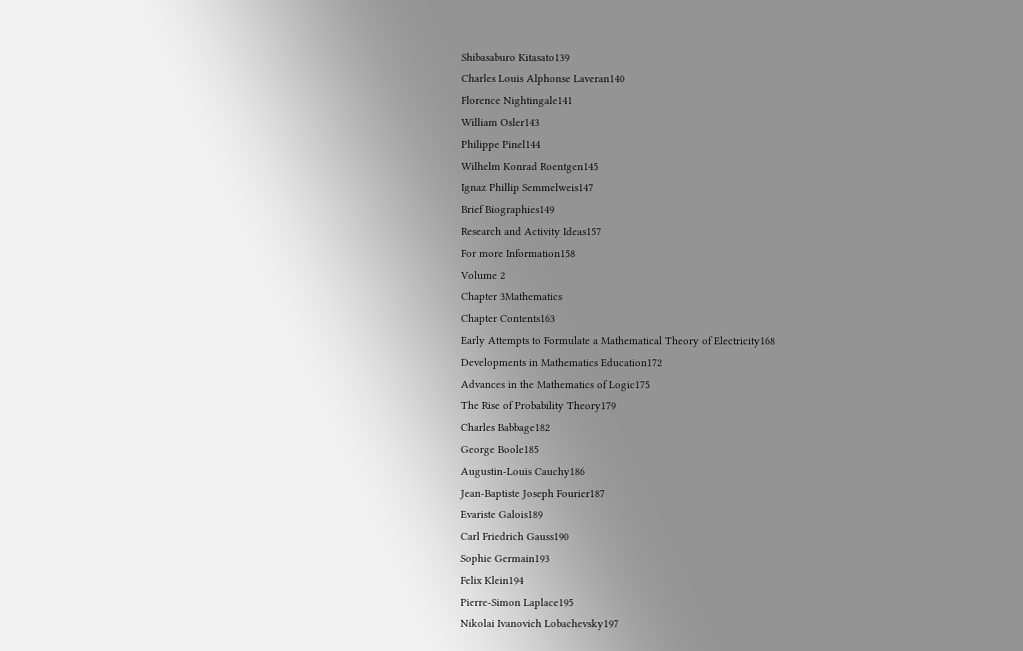Shibasaburo Kitasato139
Charles Louis Alphonse Laveran140
Florence Nightingale141
William Osler143
Philippe Pinel144
Wilhelm Konrad Roentgen145
Ignaz Phillip Semmelweis147
Brief Biographies149
Research and Activity Ideas157
For more Information158
Volume 2
Chapter 3Mathematics
Chapter Contents163
Early Attempts to Formulate a Mathematical Theory of Electricity168
Developments in Mathematics Education172
Advances in the Mathematics of Logic175
The Rise of Probability Theory179
Charles Babbage182
George Boole185
Augustin-Louis Cauchy186
Jean-Baptiste Joseph Fourier187
Evariste Galois189
Carl Friedrich Gauss190
Sophie Germain193
Felix Klein194
Pierre-Simon Laplace195
Nikolai Ivanovich Lobachevsky197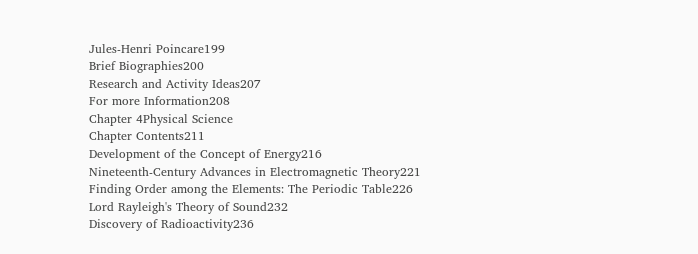Jules-Henri Poincare199
Brief Biographies200
Research and Activity Ideas207
For more Information208
Chapter 4Physical Science
Chapter Contents211
Development of the Concept of Energy216
Nineteenth-Century Advances in Electromagnetic Theory221
Finding Order among the Elements: The Periodic Table226
Lord Rayleigh's Theory of Sound232
Discovery of Radioactivity236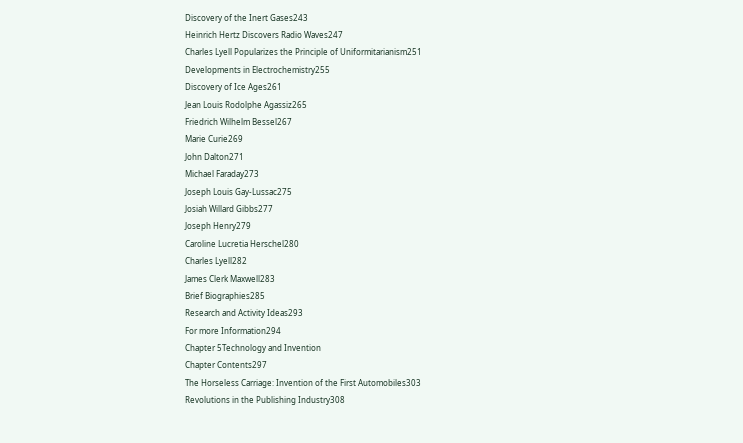Discovery of the Inert Gases243
Heinrich Hertz Discovers Radio Waves247
Charles Lyell Popularizes the Principle of Uniformitarianism251
Developments in Electrochemistry255
Discovery of Ice Ages261
Jean Louis Rodolphe Agassiz265
Friedrich Wilhelm Bessel267
Marie Curie269
John Dalton271
Michael Faraday273
Joseph Louis Gay-Lussac275
Josiah Willard Gibbs277
Joseph Henry279
Caroline Lucretia Herschel280
Charles Lyell282
James Clerk Maxwell283
Brief Biographies285
Research and Activity Ideas293
For more Information294
Chapter 5Technology and Invention
Chapter Contents297
The Horseless Carriage: Invention of the First Automobiles303
Revolutions in the Publishing Industry308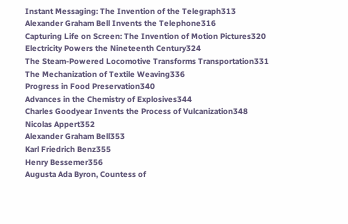Instant Messaging: The Invention of the Telegraph313
Alexander Graham Bell Invents the Telephone316
Capturing Life on Screen: The Invention of Motion Pictures320
Electricity Powers the Nineteenth Century324
The Steam-Powered Locomotive Transforms Transportation331
The Mechanization of Textile Weaving336
Progress in Food Preservation340
Advances in the Chemistry of Explosives344
Charles Goodyear Invents the Process of Vulcanization348
Nicolas Appert352
Alexander Graham Bell353
Karl Friedrich Benz355
Henry Bessemer356
Augusta Ada Byron, Countess of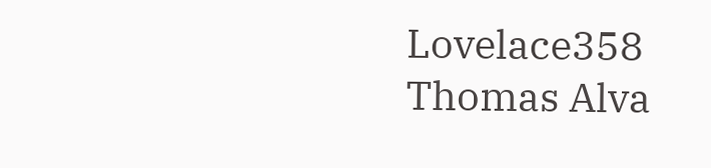Lovelace358
Thomas Alva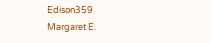Edison359
Margaret E.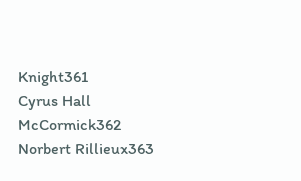Knight361
Cyrus Hall McCormick362
Norbert Rillieux363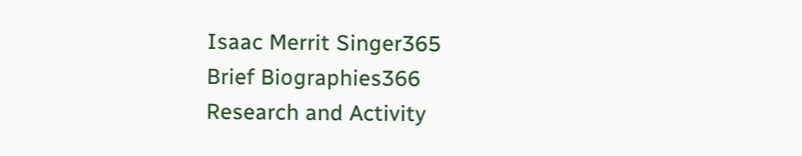Isaac Merrit Singer365
Brief Biographies366
Research and Activity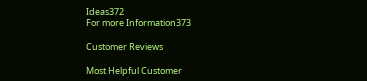Ideas372
For more Information373

Customer Reviews

Most Helpful Customer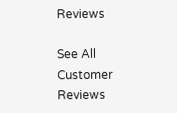Reviews

See All Customer Reviews